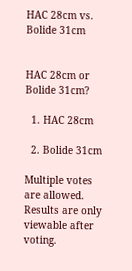HAC 28cm vs. Bolide 31cm


HAC 28cm or Bolide 31cm?

  1. HAC 28cm

  2. Bolide 31cm

Multiple votes are allowed.
Results are only viewable after voting.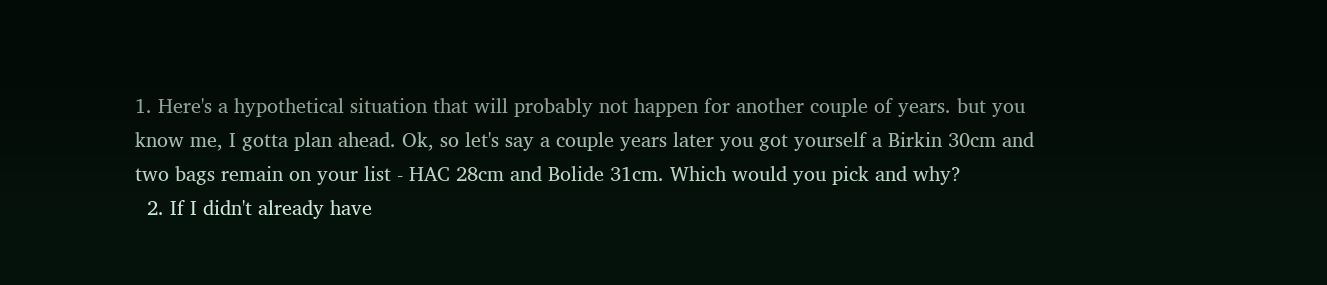1. Here's a hypothetical situation that will probably not happen for another couple of years. but you know me, I gotta plan ahead. Ok, so let's say a couple years later you got yourself a Birkin 30cm and two bags remain on your list - HAC 28cm and Bolide 31cm. Which would you pick and why?
  2. If I didn't already have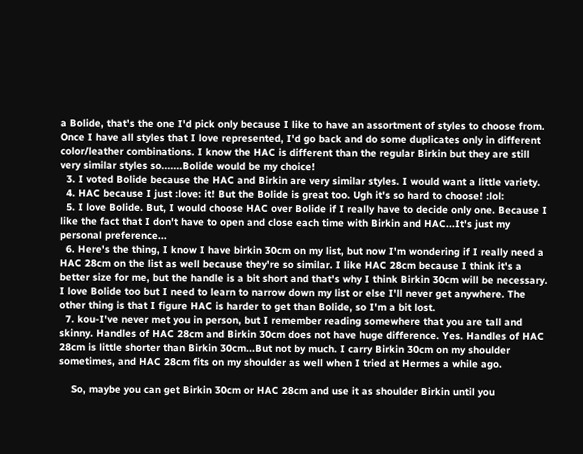a Bolide, that's the one I'd pick only because I like to have an assortment of styles to choose from. Once I have all styles that I love represented, I'd go back and do some duplicates only in different color/leather combinations. I know the HAC is different than the regular Birkin but they are still very similar styles so.......Bolide would be my choice!
  3. I voted Bolide because the HAC and Birkin are very similar styles. I would want a little variety.
  4. HAC because I just :love: it! But the Bolide is great too. Ugh it's so hard to choose! :lol:
  5. I love Bolide. But, I would choose HAC over Bolide if I really have to decide only one. Because I like the fact that I don't have to open and close each time with Birkin and HAC...It's just my personal preference...
  6. Here's the thing, I know I have birkin 30cm on my list, but now I'm wondering if I really need a HAC 28cm on the list as well because they're so similar. I like HAC 28cm because I think it's a better size for me, but the handle is a bit short and that's why I think Birkin 30cm will be necessary. I love Bolide too but I need to learn to narrow down my list or else I'll never get anywhere. The other thing is that I figure HAC is harder to get than Bolide, so I'm a bit lost.
  7. kou-I've never met you in person, but I remember reading somewhere that you are tall and skinny. Handles of HAC 28cm and Birkin 30cm does not have huge difference. Yes. Handles of HAC 28cm is little shorter than Birkin 30cm...But not by much. I carry Birkin 30cm on my shoulder sometimes, and HAC 28cm fits on my shoulder as well when I tried at Hermes a while ago.

    So, maybe you can get Birkin 30cm or HAC 28cm and use it as shoulder Birkin until you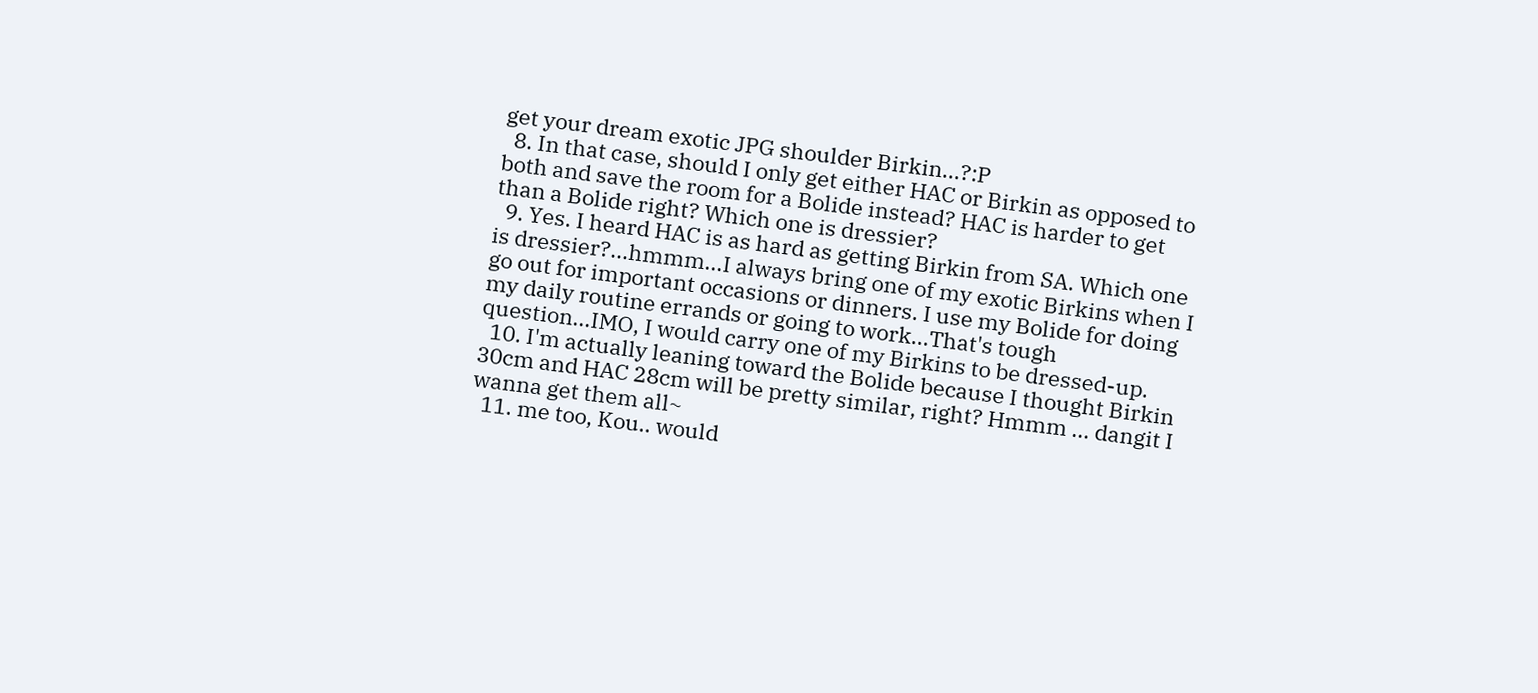get your dream exotic JPG shoulder Birkin...?:P
  8. In that case, should I only get either HAC or Birkin as opposed to both and save the room for a Bolide instead? HAC is harder to get than a Bolide right? Which one is dressier?
  9. Yes. I heard HAC is as hard as getting Birkin from SA. Which one is dressier?...hmmm...I always bring one of my exotic Birkins when I go out for important occasions or dinners. I use my Bolide for doing my daily routine errands or going to work...That's tough question...IMO, I would carry one of my Birkins to be dressed-up.
  10. I'm actually leaning toward the Bolide because I thought Birkin 30cm and HAC 28cm will be pretty similar, right? Hmmm ... dangit I wanna get them all~
  11. me too, Kou.. would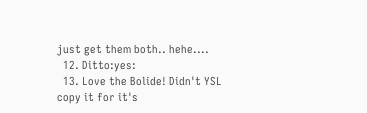just get them both.. hehe....
  12. Ditto:yes:
  13. Love the Bolide! Didn't YSL copy it for it's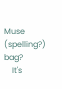Muse (spelling?) bag?
    It's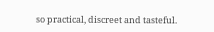so practical, discreet and tasteful.